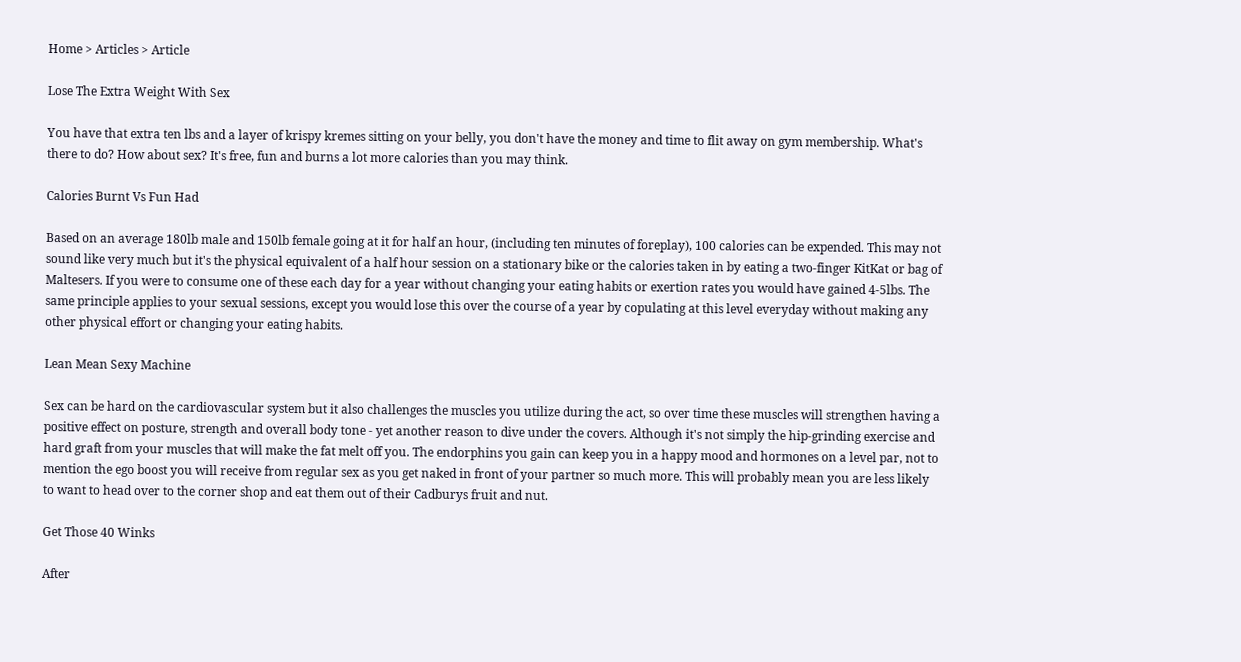Home > Articles > Article

Lose The Extra Weight With Sex

You have that extra ten lbs and a layer of krispy kremes sitting on your belly, you don't have the money and time to flit away on gym membership. What's there to do? How about sex? It's free, fun and burns a lot more calories than you may think.

Calories Burnt Vs Fun Had

Based on an average 180lb male and 150lb female going at it for half an hour, (including ten minutes of foreplay), 100 calories can be expended. This may not sound like very much but it's the physical equivalent of a half hour session on a stationary bike or the calories taken in by eating a two-finger KitKat or bag of Maltesers. If you were to consume one of these each day for a year without changing your eating habits or exertion rates you would have gained 4-5lbs. The same principle applies to your sexual sessions, except you would lose this over the course of a year by copulating at this level everyday without making any other physical effort or changing your eating habits.

Lean Mean Sexy Machine

Sex can be hard on the cardiovascular system but it also challenges the muscles you utilize during the act, so over time these muscles will strengthen having a positive effect on posture, strength and overall body tone - yet another reason to dive under the covers. Although it's not simply the hip-grinding exercise and hard graft from your muscles that will make the fat melt off you. The endorphins you gain can keep you in a happy mood and hormones on a level par, not to mention the ego boost you will receive from regular sex as you get naked in front of your partner so much more. This will probably mean you are less likely to want to head over to the corner shop and eat them out of their Cadburys fruit and nut.

Get Those 40 Winks

After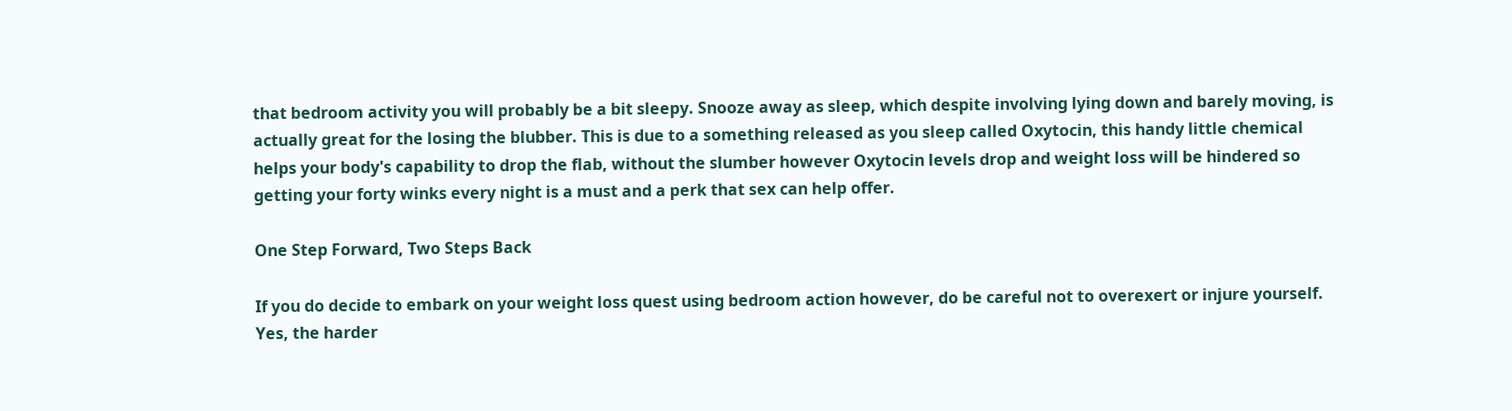that bedroom activity you will probably be a bit sleepy. Snooze away as sleep, which despite involving lying down and barely moving, is actually great for the losing the blubber. This is due to a something released as you sleep called Oxytocin, this handy little chemical helps your body's capability to drop the flab, without the slumber however Oxytocin levels drop and weight loss will be hindered so getting your forty winks every night is a must and a perk that sex can help offer.

One Step Forward, Two Steps Back

If you do decide to embark on your weight loss quest using bedroom action however, do be careful not to overexert or injure yourself. Yes, the harder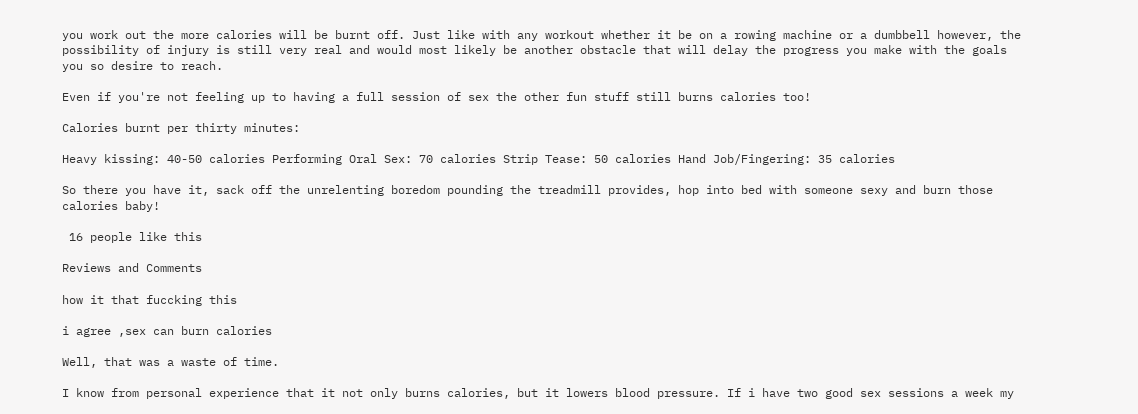you work out the more calories will be burnt off. Just like with any workout whether it be on a rowing machine or a dumbbell however, the possibility of injury is still very real and would most likely be another obstacle that will delay the progress you make with the goals you so desire to reach.

Even if you're not feeling up to having a full session of sex the other fun stuff still burns calories too!

Calories burnt per thirty minutes:

Heavy kissing: 40-50 calories Performing Oral Sex: 70 calories Strip Tease: 50 calories Hand Job/Fingering: 35 calories

So there you have it, sack off the unrelenting boredom pounding the treadmill provides, hop into bed with someone sexy and burn those calories baby!

 16 people like this

Reviews and Comments

how it that fuccking this

i agree ,sex can burn calories

Well, that was a waste of time.

I know from personal experience that it not only burns calories, but it lowers blood pressure. If i have two good sex sessions a week my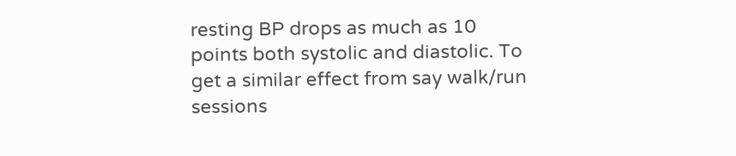resting BP drops as much as 10 points both systolic and diastolic. To get a similar effect from say walk/run sessions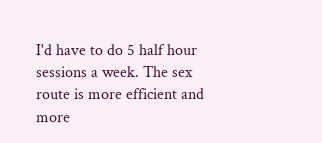I'd have to do 5 half hour sessions a week. The sex route is more efficient and more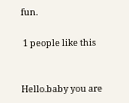fun.

 1 people like this


Hello.baby you are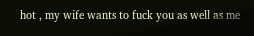hot , my wife wants to fuck you as well as me